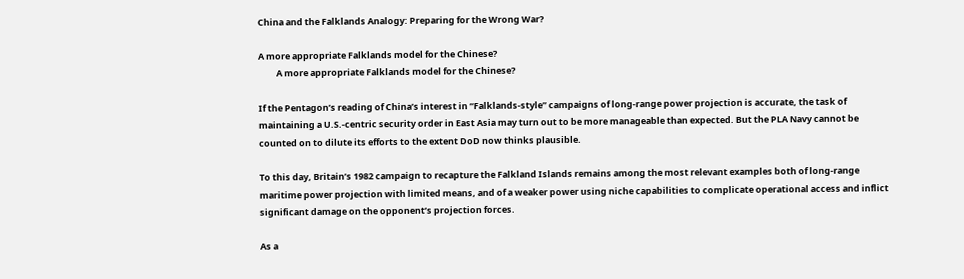China and the Falklands Analogy: Preparing for the Wrong War?

A more appropriate Falklands model for the Chinese?
         A more appropriate Falklands model for the Chinese?

If the Pentagon’s reading of China’s interest in “Falklands-style” campaigns of long-range power projection is accurate, the task of maintaining a U.S.-centric security order in East Asia may turn out to be more manageable than expected. But the PLA Navy cannot be counted on to dilute its efforts to the extent DoD now thinks plausible.

To this day, Britain’s 1982 campaign to recapture the Falkland Islands remains among the most relevant examples both of long-range maritime power projection with limited means, and of a weaker power using niche capabilities to complicate operational access and inflict significant damage on the opponent’s projection forces.

As a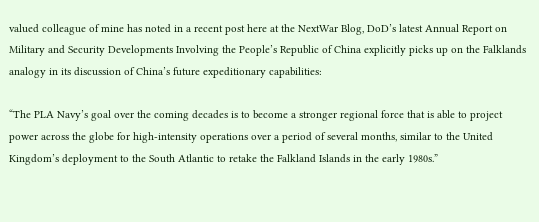valued colleague of mine has noted in a recent post here at the NextWar Blog, DoD’s latest Annual Report on Military and Security Developments Involving the People’s Republic of China explicitly picks up on the Falklands analogy in its discussion of China’s future expeditionary capabilities:

“The PLA Navy’s goal over the coming decades is to become a stronger regional force that is able to project power across the globe for high-intensity operations over a period of several months, similar to the United Kingdom’s deployment to the South Atlantic to retake the Falkland Islands in the early 1980s.”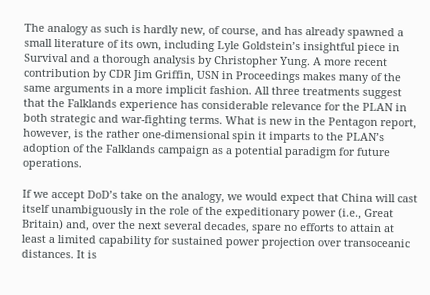The analogy as such is hardly new, of course, and has already spawned a small literature of its own, including Lyle Goldstein’s insightful piece in Survival and a thorough analysis by Christopher Yung. A more recent contribution by CDR Jim Griffin, USN in Proceedings makes many of the same arguments in a more implicit fashion. All three treatments suggest that the Falklands experience has considerable relevance for the PLAN in both strategic and war-fighting terms. What is new in the Pentagon report, however, is the rather one-dimensional spin it imparts to the PLAN’s adoption of the Falklands campaign as a potential paradigm for future operations.

If we accept DoD’s take on the analogy, we would expect that China will cast itself unambiguously in the role of the expeditionary power (i.e., Great Britain) and, over the next several decades, spare no efforts to attain at least a limited capability for sustained power projection over transoceanic distances. It is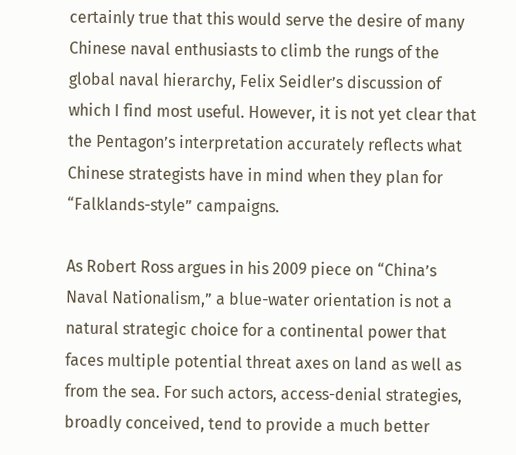certainly true that this would serve the desire of many Chinese naval enthusiasts to climb the rungs of the global naval hierarchy, Felix Seidler’s discussion of which I find most useful. However, it is not yet clear that the Pentagon’s interpretation accurately reflects what Chinese strategists have in mind when they plan for “Falklands-style” campaigns.

As Robert Ross argues in his 2009 piece on “China’s Naval Nationalism,” a blue-water orientation is not a natural strategic choice for a continental power that faces multiple potential threat axes on land as well as from the sea. For such actors, access-denial strategies, broadly conceived, tend to provide a much better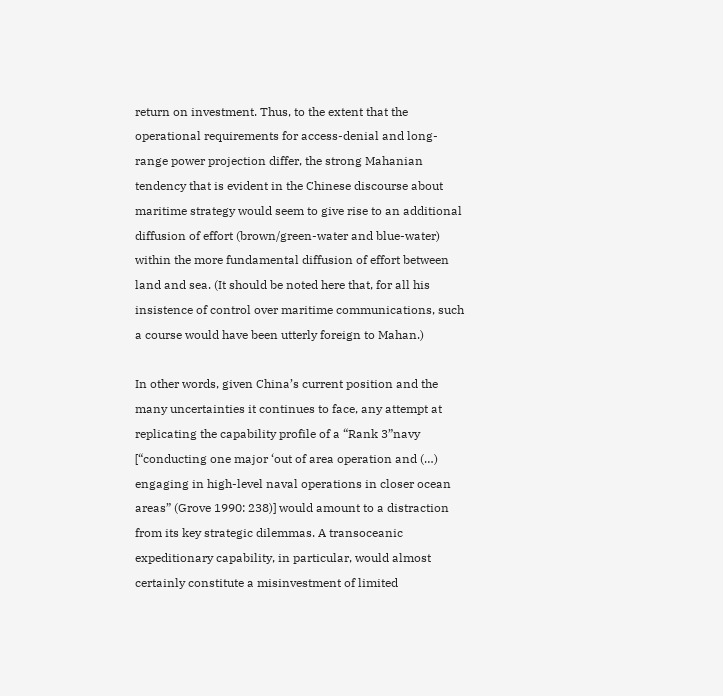return on investment. Thus, to the extent that the operational requirements for access-denial and long-range power projection differ, the strong Mahanian tendency that is evident in the Chinese discourse about maritime strategy would seem to give rise to an additional diffusion of effort (brown/green-water and blue-water) within the more fundamental diffusion of effort between land and sea. (It should be noted here that, for all his insistence of control over maritime communications, such a course would have been utterly foreign to Mahan.)

In other words, given China’s current position and the many uncertainties it continues to face, any attempt at replicating the capability profile of a “Rank 3”navy [“conducting one major ‘out of area operation and (…) engaging in high-level naval operations in closer ocean areas” (Grove 1990: 238)] would amount to a distraction from its key strategic dilemmas. A transoceanic expeditionary capability, in particular, would almost certainly constitute a misinvestment of limited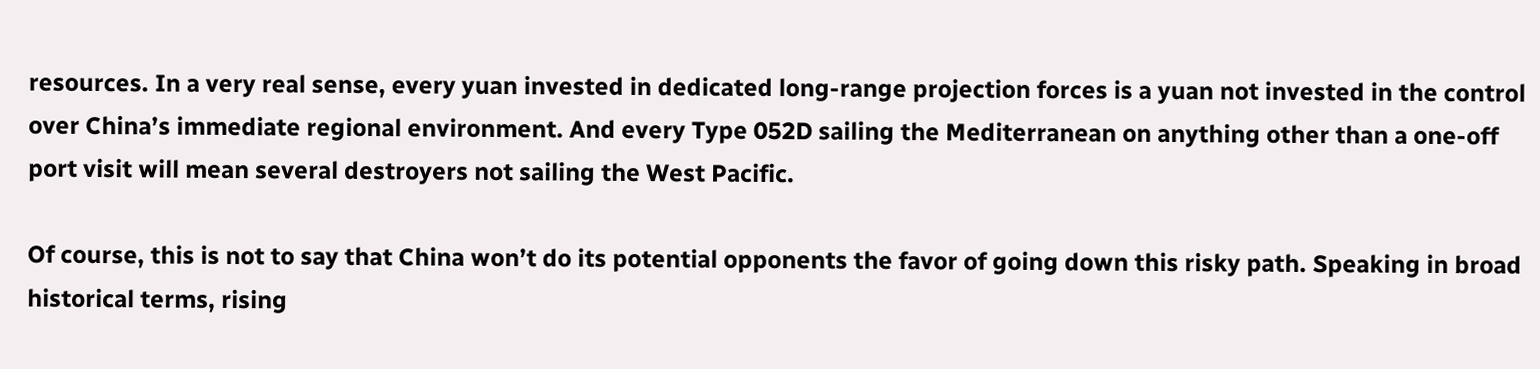resources. In a very real sense, every yuan invested in dedicated long-range projection forces is a yuan not invested in the control over China’s immediate regional environment. And every Type 052D sailing the Mediterranean on anything other than a one-off port visit will mean several destroyers not sailing the West Pacific.

Of course, this is not to say that China won’t do its potential opponents the favor of going down this risky path. Speaking in broad historical terms, rising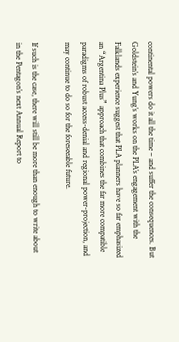continental powers do it all the time – and suffer the consequences. But Goldstein’s and Yung’s works on the PLA’s engagement with the Falklands experience suggest that PLA planners have so far emphasized an “Argentina Plus” approach that combines the far more compatible paradigms of robust access-denial and regional power-projection, and may continue to do so for the foreseeable future.

If such is the case, there will still be more than enough to write about in the Pentagon’s next Annual Report to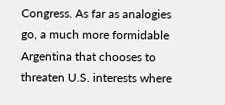Congress. As far as analogies go, a much more formidable Argentina that chooses to threaten U.S. interests where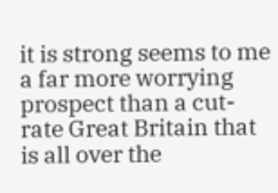it is strong seems to me a far more worrying prospect than a cut-rate Great Britain that is all over the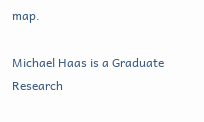map.

Michael Haas is a Graduate Research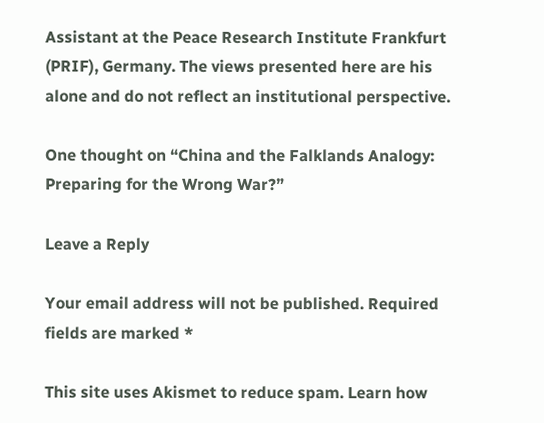Assistant at the Peace Research Institute Frankfurt (PRIF), Germany. The views presented here are his alone and do not reflect an institutional perspective.

One thought on “China and the Falklands Analogy: Preparing for the Wrong War?”

Leave a Reply

Your email address will not be published. Required fields are marked *

This site uses Akismet to reduce spam. Learn how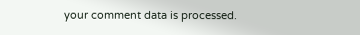your comment data is processed.